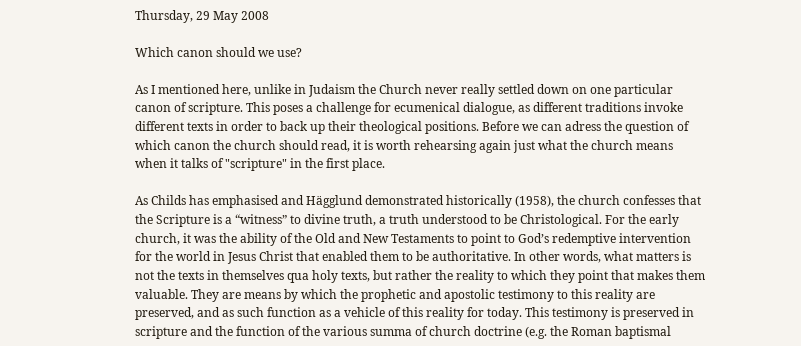Thursday, 29 May 2008

Which canon should we use?

As I mentioned here, unlike in Judaism the Church never really settled down on one particular canon of scripture. This poses a challenge for ecumenical dialogue, as different traditions invoke different texts in order to back up their theological positions. Before we can adress the question of which canon the church should read, it is worth rehearsing again just what the church means when it talks of "scripture" in the first place.

As Childs has emphasised and Hägglund demonstrated historically (1958), the church confesses that the Scripture is a “witness” to divine truth, a truth understood to be Christological. For the early church, it was the ability of the Old and New Testaments to point to God’s redemptive intervention for the world in Jesus Christ that enabled them to be authoritative. In other words, what matters is not the texts in themselves qua holy texts, but rather the reality to which they point that makes them valuable. They are means by which the prophetic and apostolic testimony to this reality are preserved, and as such function as a vehicle of this reality for today. This testimony is preserved in scripture and the function of the various summa of church doctrine (e.g. the Roman baptismal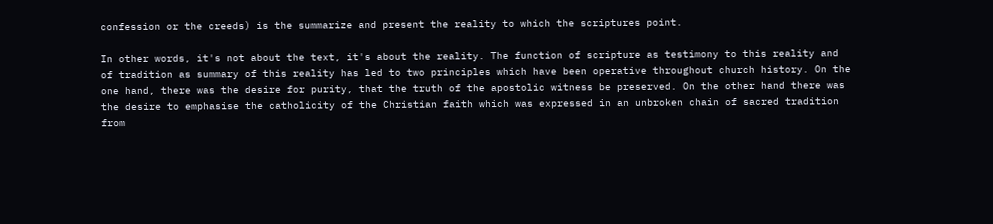confession or the creeds) is the summarize and present the reality to which the scriptures point.

In other words, it's not about the text, it's about the reality. The function of scripture as testimony to this reality and of tradition as summary of this reality has led to two principles which have been operative throughout church history. On the one hand, there was the desire for purity, that the truth of the apostolic witness be preserved. On the other hand there was the desire to emphasise the catholicity of the Christian faith which was expressed in an unbroken chain of sacred tradition from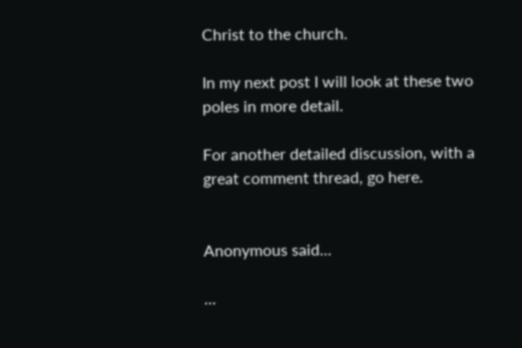Christ to the church.

In my next post I will look at these two poles in more detail.

For another detailed discussion, with a great comment thread, go here.


Anonymous said...

...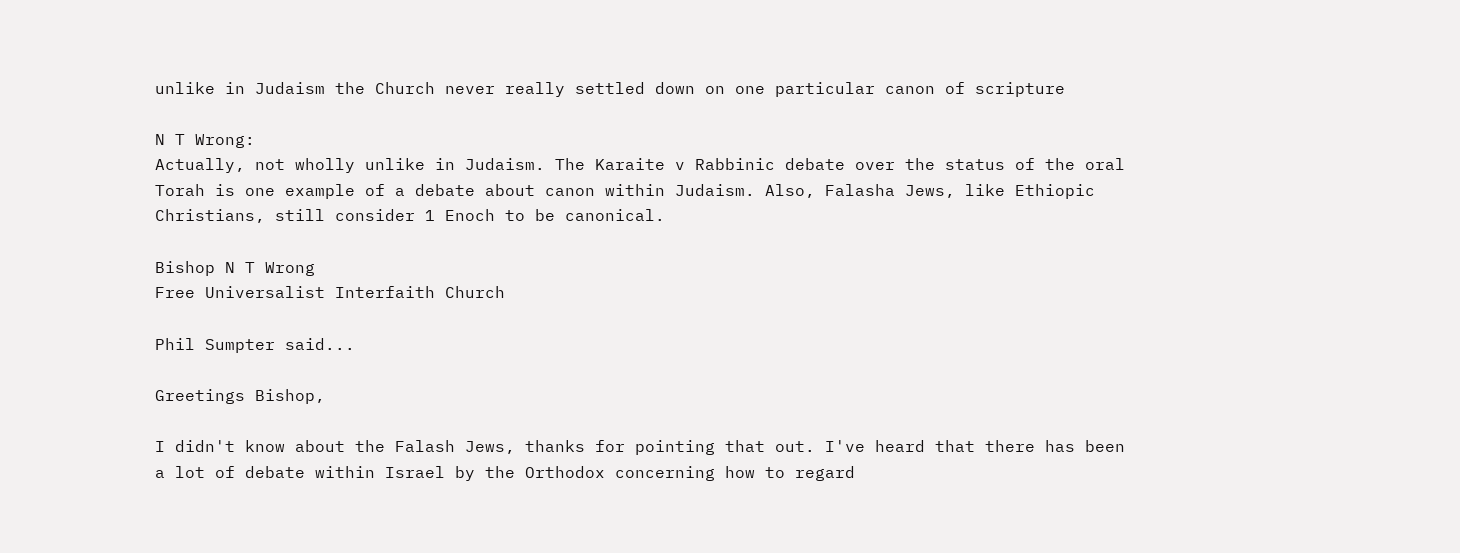unlike in Judaism the Church never really settled down on one particular canon of scripture

N T Wrong:
Actually, not wholly unlike in Judaism. The Karaite v Rabbinic debate over the status of the oral Torah is one example of a debate about canon within Judaism. Also, Falasha Jews, like Ethiopic Christians, still consider 1 Enoch to be canonical.

Bishop N T Wrong
Free Universalist Interfaith Church

Phil Sumpter said...

Greetings Bishop,

I didn't know about the Falash Jews, thanks for pointing that out. I've heard that there has been a lot of debate within Israel by the Orthodox concerning how to regard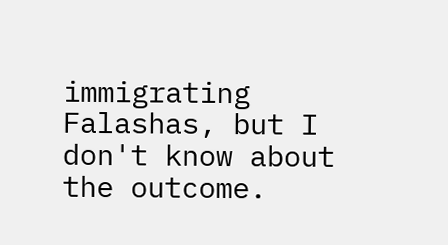immigrating Falashas, but I don't know about the outcome.